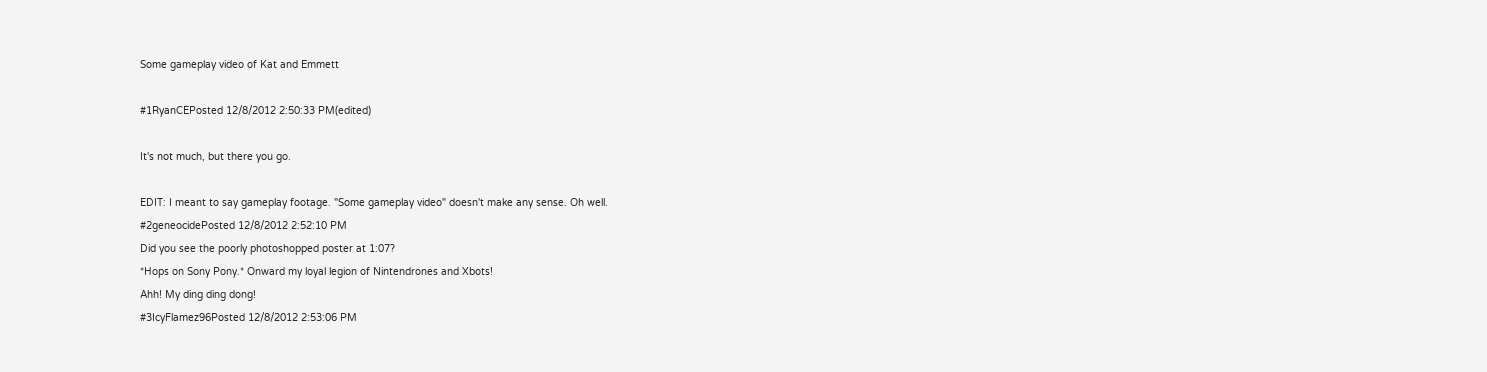Some gameplay video of Kat and Emmett

#1RyanCEPosted 12/8/2012 2:50:33 PM(edited)

It's not much, but there you go.

EDIT: I meant to say gameplay footage. "Some gameplay video" doesn't make any sense. Oh well.
#2geneocidePosted 12/8/2012 2:52:10 PM
Did you see the poorly photoshopped poster at 1:07?
*Hops on Sony Pony.* Onward my loyal legion of Nintendrones and Xbots!
Ahh! My ding ding dong!
#3IcyFlamez96Posted 12/8/2012 2:53:06 PM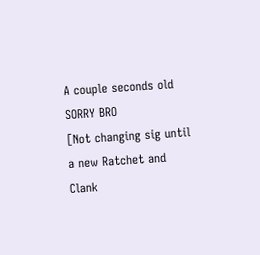A couple seconds old SORRY BRO
[Not changing sig until a new Ratchet and Clank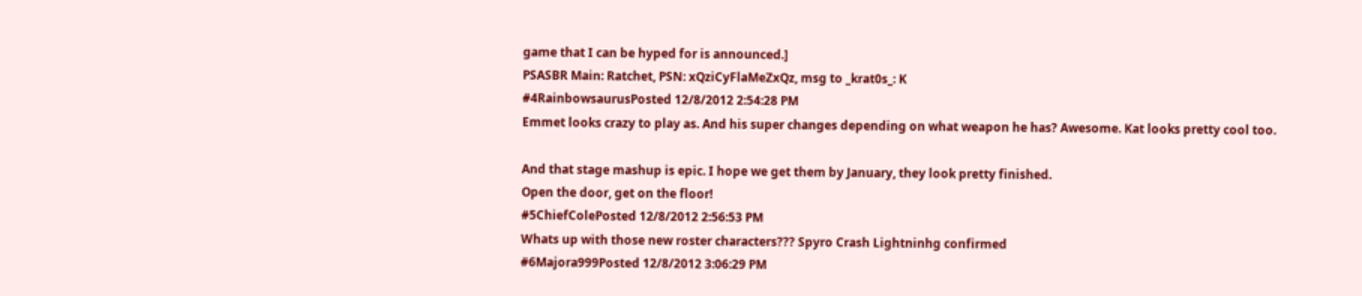game that I can be hyped for is announced.]
PSASBR Main: Ratchet, PSN: xQziCyFlaMeZxQz, msg to _krat0s_: K
#4RainbowsaurusPosted 12/8/2012 2:54:28 PM
Emmet looks crazy to play as. And his super changes depending on what weapon he has? Awesome. Kat looks pretty cool too.

And that stage mashup is epic. I hope we get them by January, they look pretty finished.
Open the door, get on the floor!
#5ChiefColePosted 12/8/2012 2:56:53 PM
Whats up with those new roster characters??? Spyro Crash Lightninhg confirmed
#6Majora999Posted 12/8/2012 3:06:29 PM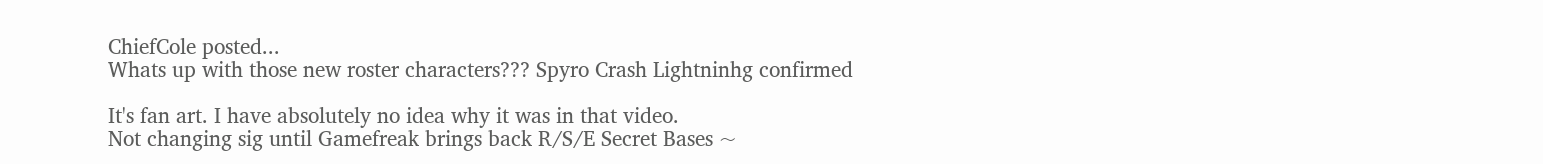ChiefCole posted...
Whats up with those new roster characters??? Spyro Crash Lightninhg confirmed

It's fan art. I have absolutely no idea why it was in that video.
Not changing sig until Gamefreak brings back R/S/E Secret Bases ~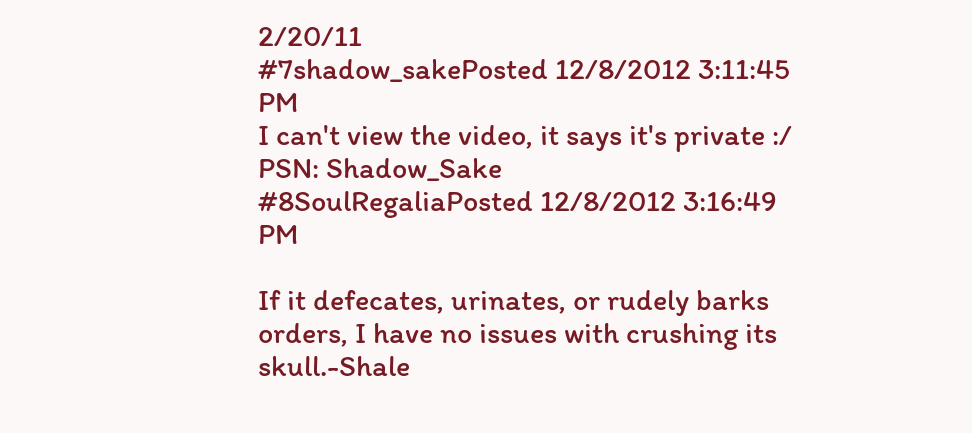2/20/11
#7shadow_sakePosted 12/8/2012 3:11:45 PM
I can't view the video, it says it's private :/
PSN: Shadow_Sake
#8SoulRegaliaPosted 12/8/2012 3:16:49 PM

If it defecates, urinates, or rudely barks orders, I have no issues with crushing its skull.-Shale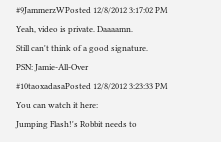#9JammerzWPosted 12/8/2012 3:17:02 PM
Yeah, video is private. Daaaamn.
Still can't think of a good signature.
PSN: Jamie-All-Over
#10taoxadasaPosted 12/8/2012 3:23:33 PM
You can watch it here:
Jumping Flash!'s Robbit needs to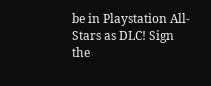be in Playstation All-Stars as DLC! Sign the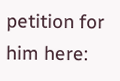petition for him here: